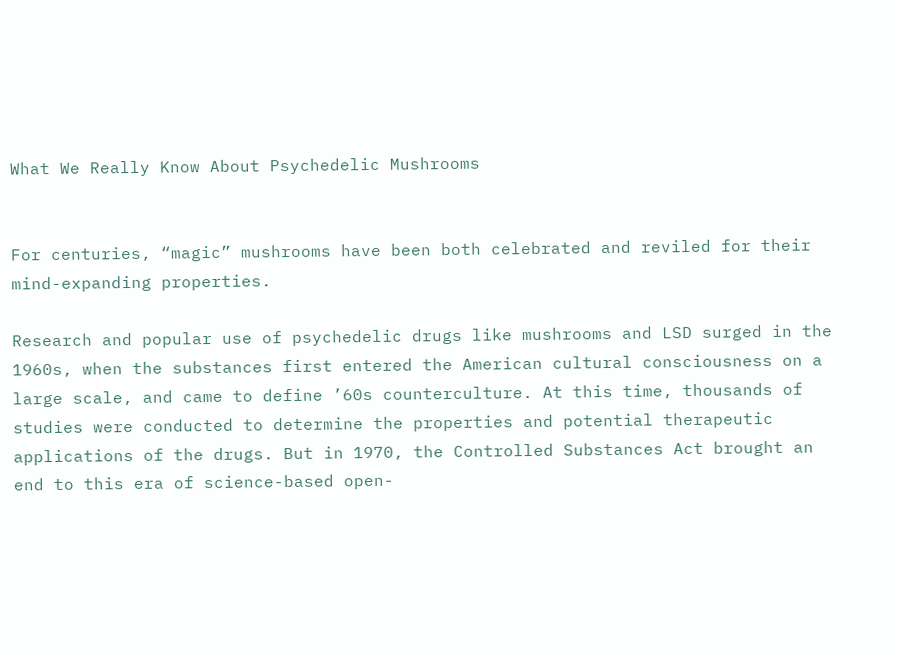What We Really Know About Psychedelic Mushrooms


For centuries, “magic” mushrooms have been both celebrated and reviled for their mind-expanding properties.

Research and popular use of psychedelic drugs like mushrooms and LSD surged in the 1960s, when the substances first entered the American cultural consciousness on a large scale, and came to define ’60s counterculture. At this time, thousands of studies were conducted to determine the properties and potential therapeutic applications of the drugs. But in 1970, the Controlled Substances Act brought an end to this era of science-based open-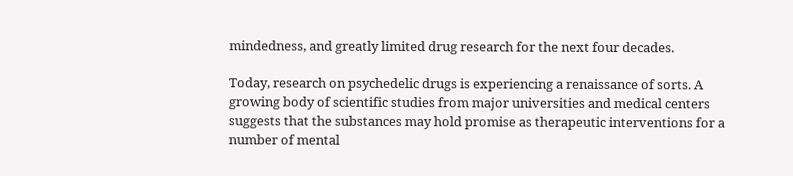mindedness, and greatly limited drug research for the next four decades.

Today, research on psychedelic drugs is experiencing a renaissance of sorts. A growing body of scientific studies from major universities and medical centers suggests that the substances may hold promise as therapeutic interventions for a number of mental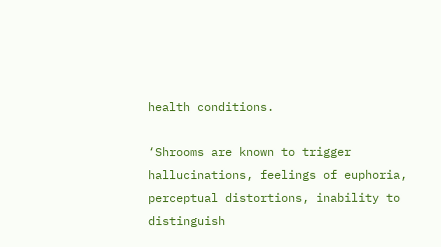health conditions.

‘Shrooms are known to trigger hallucinations, feelings of euphoria, perceptual distortions, inability to distinguish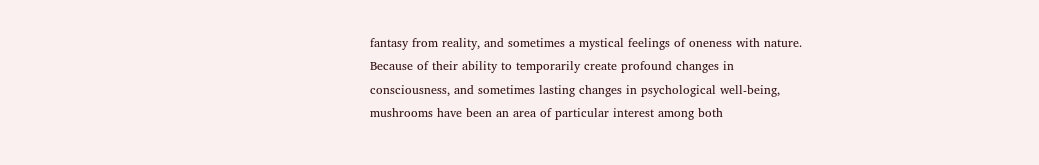fantasy from reality, and sometimes a mystical feelings of oneness with nature. Because of their ability to temporarily create profound changes in consciousness, and sometimes lasting changes in psychological well-being, mushrooms have been an area of particular interest among both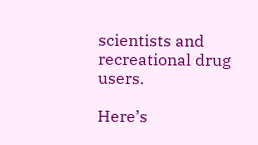scientists and recreational drug users.

Here’s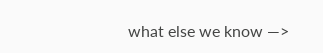what else we know —>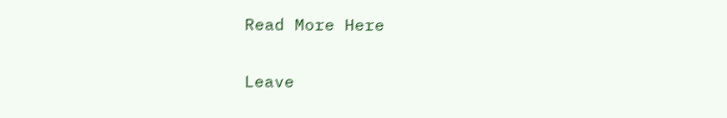Read More Here


Leave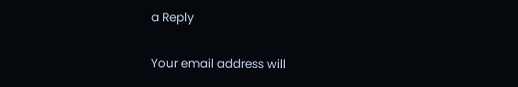a Reply

Your email address will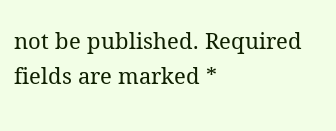not be published. Required fields are marked *